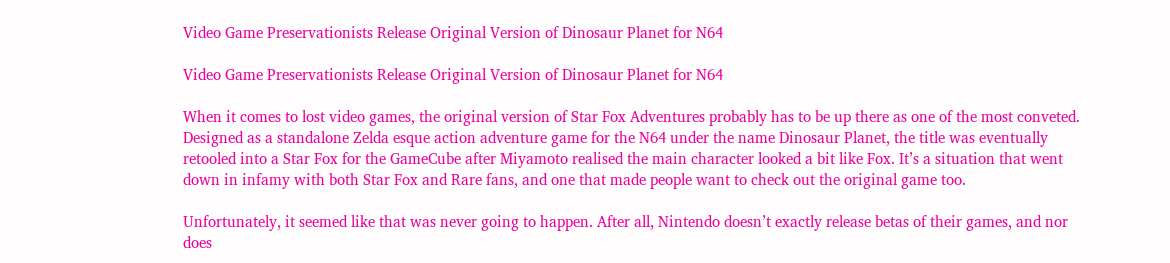Video Game Preservationists Release Original Version of Dinosaur Planet for N64

Video Game Preservationists Release Original Version of Dinosaur Planet for N64

When it comes to lost video games, the original version of Star Fox Adventures probably has to be up there as one of the most conveted. Designed as a standalone Zelda esque action adventure game for the N64 under the name Dinosaur Planet, the title was eventually retooled into a Star Fox for the GameCube after Miyamoto realised the main character looked a bit like Fox. It’s a situation that went down in infamy with both Star Fox and Rare fans, and one that made people want to check out the original game too.

Unfortunately, it seemed like that was never going to happen. After all, Nintendo doesn’t exactly release betas of their games, and nor does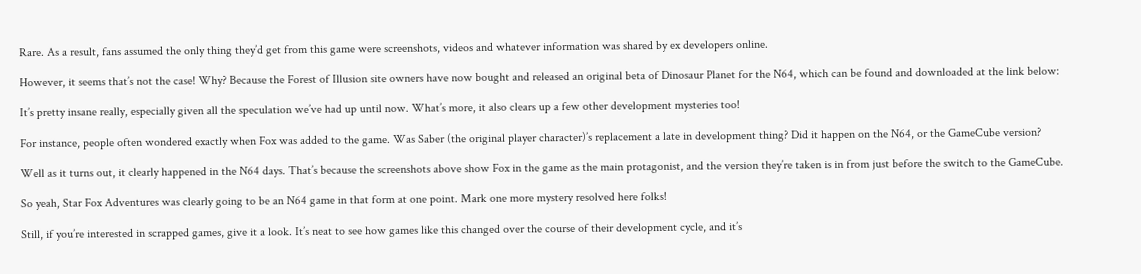Rare. As a result, fans assumed the only thing they’d get from this game were screenshots, videos and whatever information was shared by ex developers online.

However, it seems that’s not the case! Why? Because the Forest of Illusion site owners have now bought and released an original beta of Dinosaur Planet for the N64, which can be found and downloaded at the link below:

It’s pretty insane really, especially given all the speculation we’ve had up until now. What’s more, it also clears up a few other development mysteries too!

For instance, people often wondered exactly when Fox was added to the game. Was Saber (the original player character)’s replacement a late in development thing? Did it happen on the N64, or the GameCube version?

Well as it turns out, it clearly happened in the N64 days. That’s because the screenshots above show Fox in the game as the main protagonist, and the version they’re taken is in from just before the switch to the GameCube.

So yeah, Star Fox Adventures was clearly going to be an N64 game in that form at one point. Mark one more mystery resolved here folks!

Still, if you’re interested in scrapped games, give it a look. It’s neat to see how games like this changed over the course of their development cycle, and it’s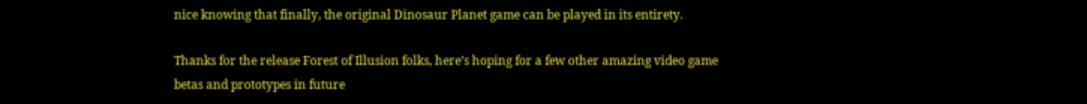nice knowing that finally, the original Dinosaur Planet game can be played in its entirety.

Thanks for the release Forest of Illusion folks, here’s hoping for a few other amazing video game betas and prototypes in future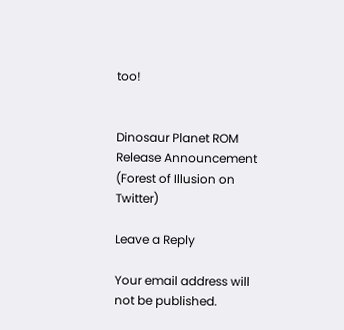too!


Dinosaur Planet ROM Release Announcement (Forest of Illusion on Twitter)

Leave a Reply

Your email address will not be published.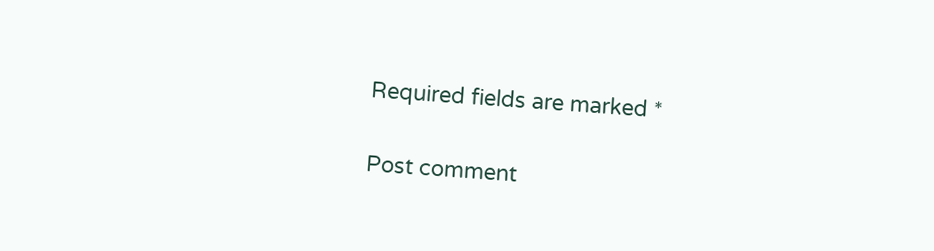Required fields are marked *

Post comment